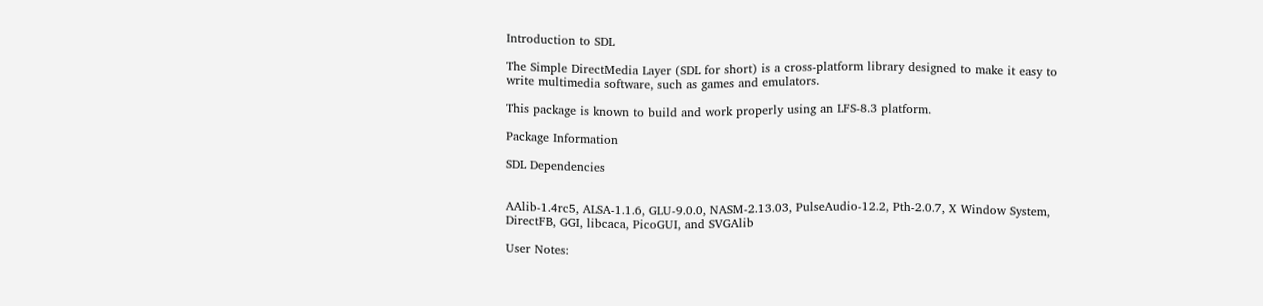Introduction to SDL

The Simple DirectMedia Layer (SDL for short) is a cross-platform library designed to make it easy to write multimedia software, such as games and emulators.

This package is known to build and work properly using an LFS-8.3 platform.

Package Information

SDL Dependencies


AAlib-1.4rc5, ALSA-1.1.6, GLU-9.0.0, NASM-2.13.03, PulseAudio-12.2, Pth-2.0.7, X Window System, DirectFB, GGI, libcaca, PicoGUI, and SVGAlib

User Notes: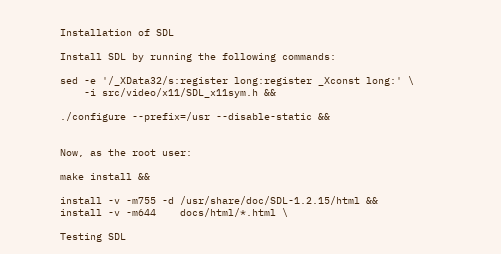Installation of SDL

Install SDL by running the following commands:

sed -e '/_XData32/s:register long:register _Xconst long:' \
    -i src/video/x11/SDL_x11sym.h &&

./configure --prefix=/usr --disable-static &&


Now, as the root user:

make install &&

install -v -m755 -d /usr/share/doc/SDL-1.2.15/html &&
install -v -m644    docs/html/*.html \

Testing SDL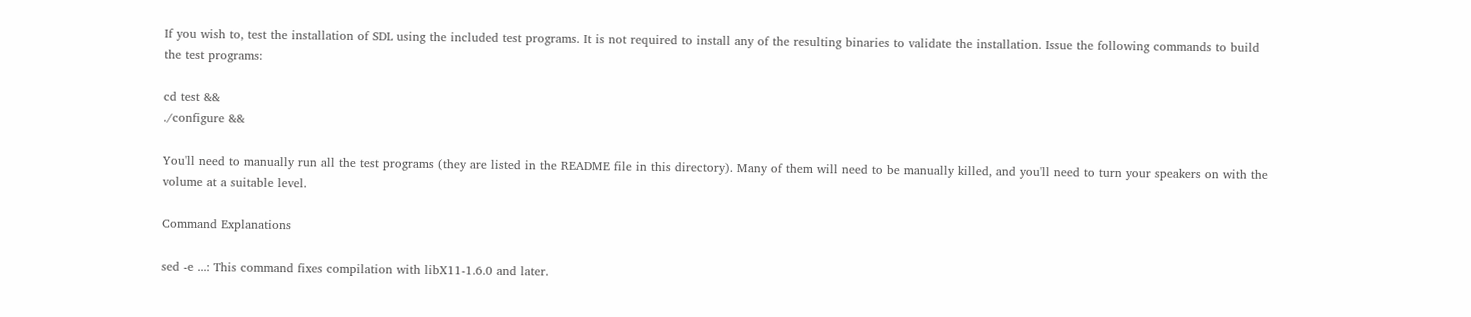If you wish to, test the installation of SDL using the included test programs. It is not required to install any of the resulting binaries to validate the installation. Issue the following commands to build the test programs:

cd test &&
./configure &&

You'll need to manually run all the test programs (they are listed in the README file in this directory). Many of them will need to be manually killed, and you'll need to turn your speakers on with the volume at a suitable level.

Command Explanations

sed -e ...: This command fixes compilation with libX11-1.6.0 and later.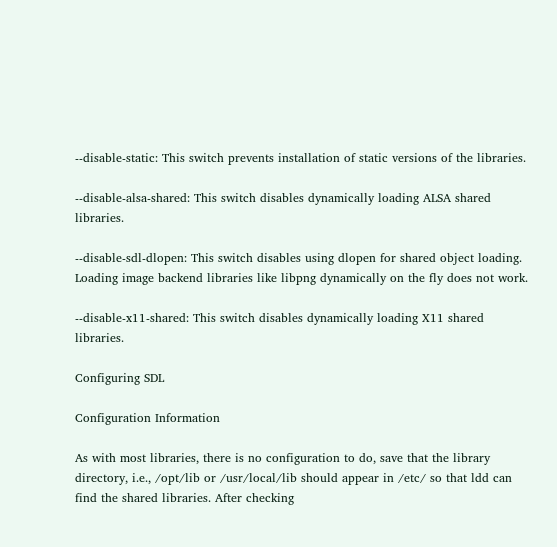--disable-static: This switch prevents installation of static versions of the libraries.

--disable-alsa-shared: This switch disables dynamically loading ALSA shared libraries.

--disable-sdl-dlopen: This switch disables using dlopen for shared object loading. Loading image backend libraries like libpng dynamically on the fly does not work.

--disable-x11-shared: This switch disables dynamically loading X11 shared libraries.

Configuring SDL

Configuration Information

As with most libraries, there is no configuration to do, save that the library directory, i.e., /opt/lib or /usr/local/lib should appear in /etc/ so that ldd can find the shared libraries. After checking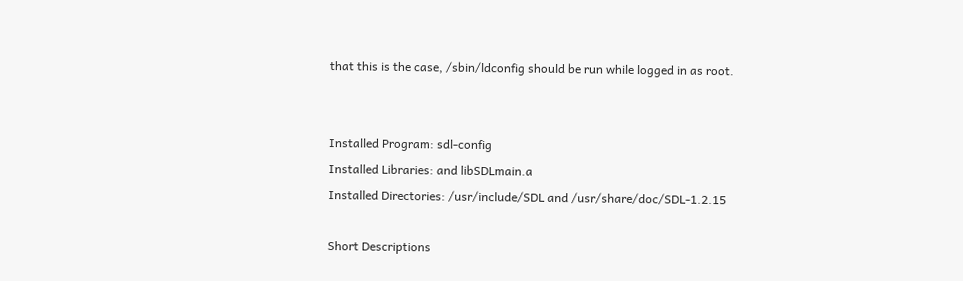that this is the case, /sbin/ldconfig should be run while logged in as root.


Installed Program: sdl-config
Installed Libraries: and libSDLmain.a
Installed Directories: /usr/include/SDL and /usr/share/doc/SDL-1.2.15

Short Descriptions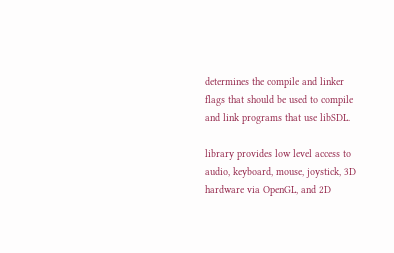determines the compile and linker flags that should be used to compile and link programs that use libSDL.

library provides low level access to audio, keyboard, mouse, joystick, 3D hardware via OpenGL, and 2D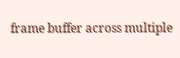frame buffer across multiple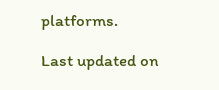platforms.

Last updated on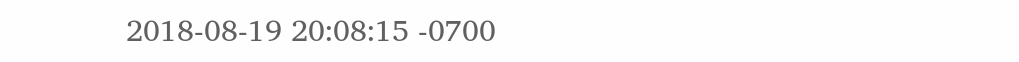2018-08-19 20:08:15 -0700